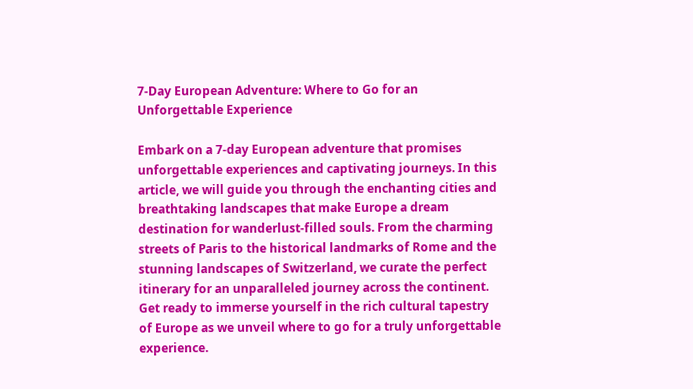7-Day European Adventure: Where to Go for an Unforgettable Experience

Embark on a 7-day European adventure that promises unforgettable experiences and captivating journeys. In this article, we will guide you through the enchanting cities and breathtaking landscapes that make Europe a dream destination for wanderlust-filled souls. From the charming streets of Paris to the historical landmarks of Rome and the stunning landscapes of Switzerland, we curate the perfect itinerary for an unparalleled journey across the continent. Get ready to immerse yourself in the rich cultural tapestry of Europe as we unveil where to go for a truly unforgettable experience.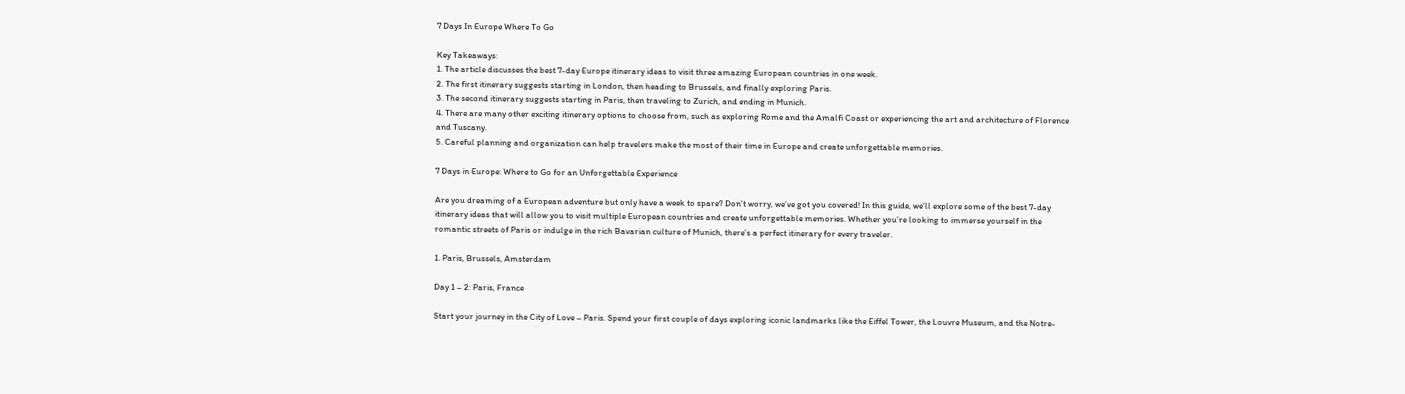7 Days In Europe Where To Go

Key Takeaways:
1. The article discusses the best 7-day Europe itinerary ideas to visit three amazing European countries in one week.
2. The first itinerary suggests starting in London, then heading to Brussels, and finally exploring Paris.
3. The second itinerary suggests starting in Paris, then traveling to Zurich, and ending in Munich.
4. There are many other exciting itinerary options to choose from, such as exploring Rome and the Amalfi Coast or experiencing the art and architecture of Florence and Tuscany.
5. Careful planning and organization can help travelers make the most of their time in Europe and create unforgettable memories.

7 Days in Europe: Where to Go for an Unforgettable Experience

Are you dreaming of a European adventure but only have a week to spare? Don’t worry, we’ve got you covered! In this guide, we’ll explore some of the best 7-day itinerary ideas that will allow you to visit multiple European countries and create unforgettable memories. Whether you’re looking to immerse yourself in the romantic streets of Paris or indulge in the rich Bavarian culture of Munich, there’s a perfect itinerary for every traveler.

1. Paris, Brussels, Amsterdam

Day 1 – 2: Paris, France

Start your journey in the City of Love – Paris. Spend your first couple of days exploring iconic landmarks like the Eiffel Tower, the Louvre Museum, and the Notre-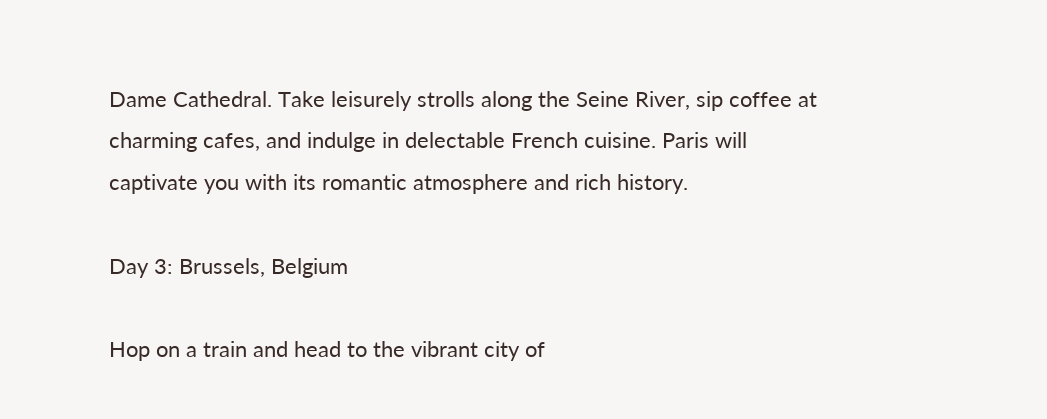Dame Cathedral. Take leisurely strolls along the Seine River, sip coffee at charming cafes, and indulge in delectable French cuisine. Paris will captivate you with its romantic atmosphere and rich history.

Day 3: Brussels, Belgium

Hop on a train and head to the vibrant city of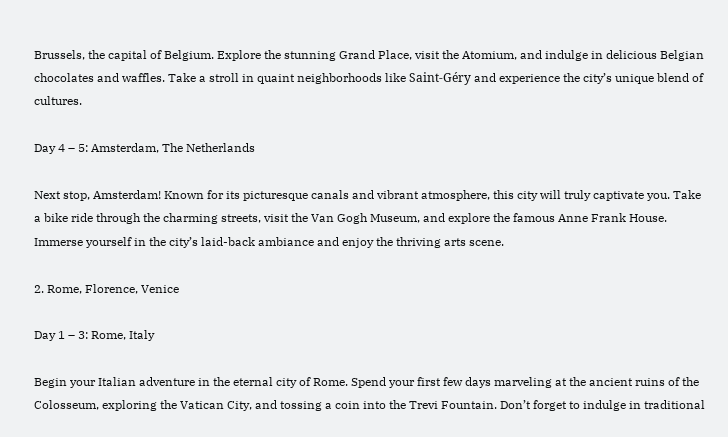Brussels, the capital of Belgium. Explore the stunning Grand Place, visit the Atomium, and indulge in delicious Belgian chocolates and waffles. Take a stroll in quaint neighborhoods like Saint-Géry and experience the city’s unique blend of cultures.

Day 4 – 5: Amsterdam, The Netherlands

Next stop, Amsterdam! Known for its picturesque canals and vibrant atmosphere, this city will truly captivate you. Take a bike ride through the charming streets, visit the Van Gogh Museum, and explore the famous Anne Frank House. Immerse yourself in the city’s laid-back ambiance and enjoy the thriving arts scene.

2. Rome, Florence, Venice

Day 1 – 3: Rome, Italy

Begin your Italian adventure in the eternal city of Rome. Spend your first few days marveling at the ancient ruins of the Colosseum, exploring the Vatican City, and tossing a coin into the Trevi Fountain. Don’t forget to indulge in traditional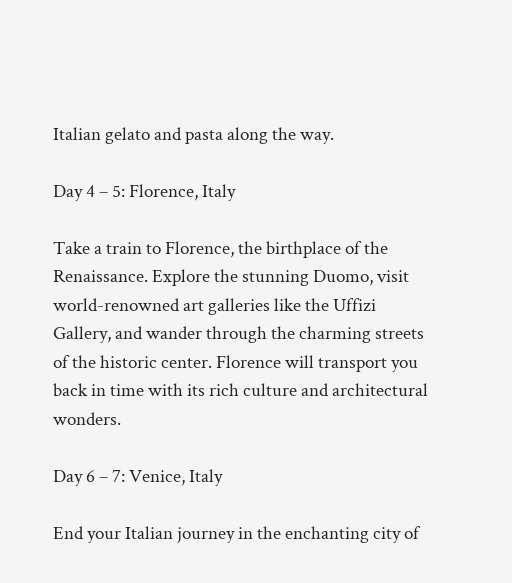Italian gelato and pasta along the way.

Day 4 – 5: Florence, Italy

Take a train to Florence, the birthplace of the Renaissance. Explore the stunning Duomo, visit world-renowned art galleries like the Uffizi Gallery, and wander through the charming streets of the historic center. Florence will transport you back in time with its rich culture and architectural wonders.

Day 6 – 7: Venice, Italy

End your Italian journey in the enchanting city of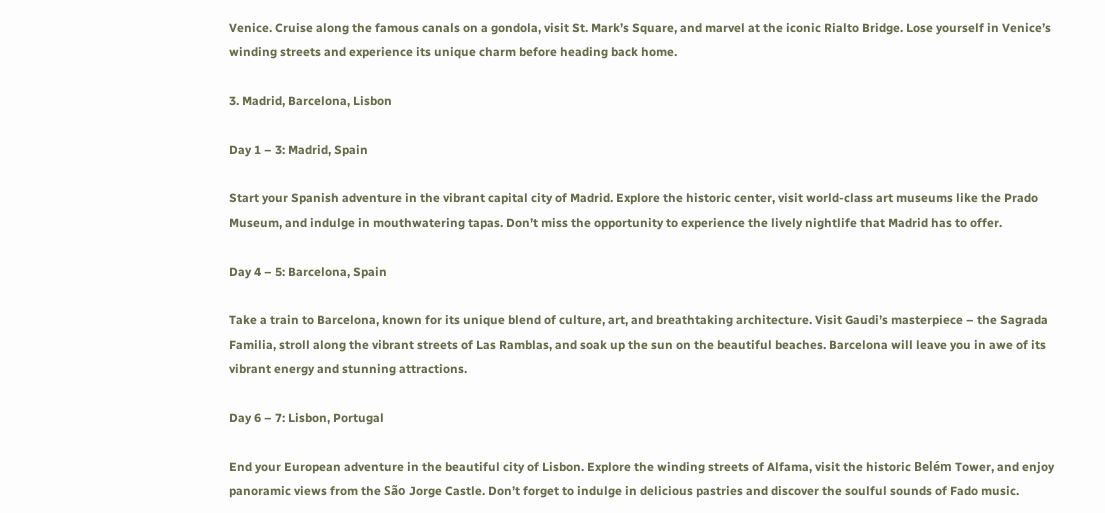Venice. Cruise along the famous canals on a gondola, visit St. Mark’s Square, and marvel at the iconic Rialto Bridge. Lose yourself in Venice’s winding streets and experience its unique charm before heading back home.

3. Madrid, Barcelona, Lisbon

Day 1 – 3: Madrid, Spain

Start your Spanish adventure in the vibrant capital city of Madrid. Explore the historic center, visit world-class art museums like the Prado Museum, and indulge in mouthwatering tapas. Don’t miss the opportunity to experience the lively nightlife that Madrid has to offer.

Day 4 – 5: Barcelona, Spain

Take a train to Barcelona, known for its unique blend of culture, art, and breathtaking architecture. Visit Gaudi’s masterpiece – the Sagrada Familia, stroll along the vibrant streets of Las Ramblas, and soak up the sun on the beautiful beaches. Barcelona will leave you in awe of its vibrant energy and stunning attractions.

Day 6 – 7: Lisbon, Portugal

End your European adventure in the beautiful city of Lisbon. Explore the winding streets of Alfama, visit the historic Belém Tower, and enjoy panoramic views from the São Jorge Castle. Don’t forget to indulge in delicious pastries and discover the soulful sounds of Fado music.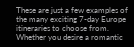These are just a few examples of the many exciting 7-day Europe itineraries to choose from. Whether you desire a romantic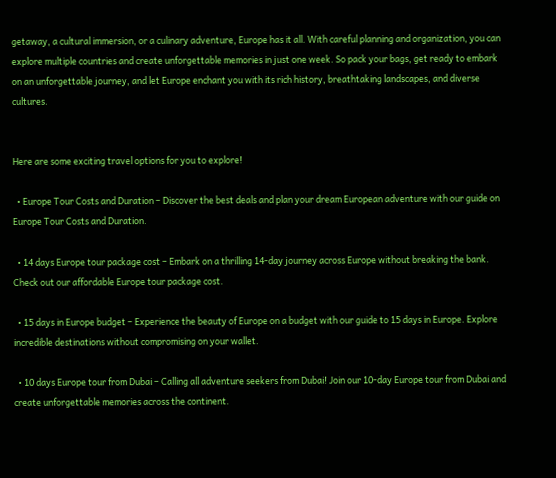getaway, a cultural immersion, or a culinary adventure, Europe has it all. With careful planning and organization, you can explore multiple countries and create unforgettable memories in just one week. So pack your bags, get ready to embark on an unforgettable journey, and let Europe enchant you with its rich history, breathtaking landscapes, and diverse cultures.


Here are some exciting travel options for you to explore!

  • Europe Tour Costs and Duration – Discover the best deals and plan your dream European adventure with our guide on Europe Tour Costs and Duration.

  • 14 days Europe tour package cost – Embark on a thrilling 14-day journey across Europe without breaking the bank. Check out our affordable Europe tour package cost.

  • 15 days in Europe budget – Experience the beauty of Europe on a budget with our guide to 15 days in Europe. Explore incredible destinations without compromising on your wallet.

  • 10 days Europe tour from Dubai – Calling all adventure seekers from Dubai! Join our 10-day Europe tour from Dubai and create unforgettable memories across the continent.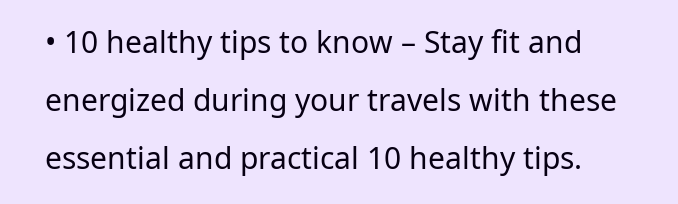• 10 healthy tips to know – Stay fit and energized during your travels with these essential and practical 10 healthy tips.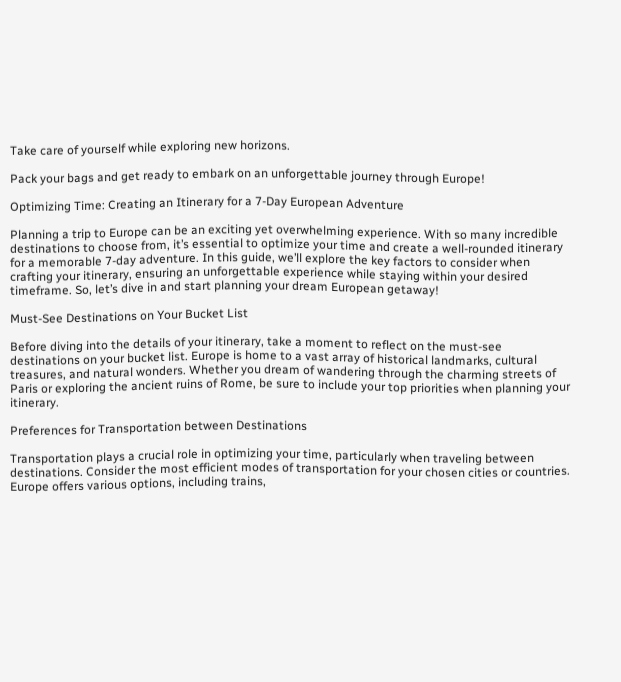Take care of yourself while exploring new horizons.

Pack your bags and get ready to embark on an unforgettable journey through Europe!

Optimizing Time: Creating an Itinerary for a 7-Day European Adventure

Planning a trip to Europe can be an exciting yet overwhelming experience. With so many incredible destinations to choose from, it’s essential to optimize your time and create a well-rounded itinerary for a memorable 7-day adventure. In this guide, we’ll explore the key factors to consider when crafting your itinerary, ensuring an unforgettable experience while staying within your desired timeframe. So, let’s dive in and start planning your dream European getaway!

Must-See Destinations on Your Bucket List

Before diving into the details of your itinerary, take a moment to reflect on the must-see destinations on your bucket list. Europe is home to a vast array of historical landmarks, cultural treasures, and natural wonders. Whether you dream of wandering through the charming streets of Paris or exploring the ancient ruins of Rome, be sure to include your top priorities when planning your itinerary.

Preferences for Transportation between Destinations

Transportation plays a crucial role in optimizing your time, particularly when traveling between destinations. Consider the most efficient modes of transportation for your chosen cities or countries. Europe offers various options, including trains,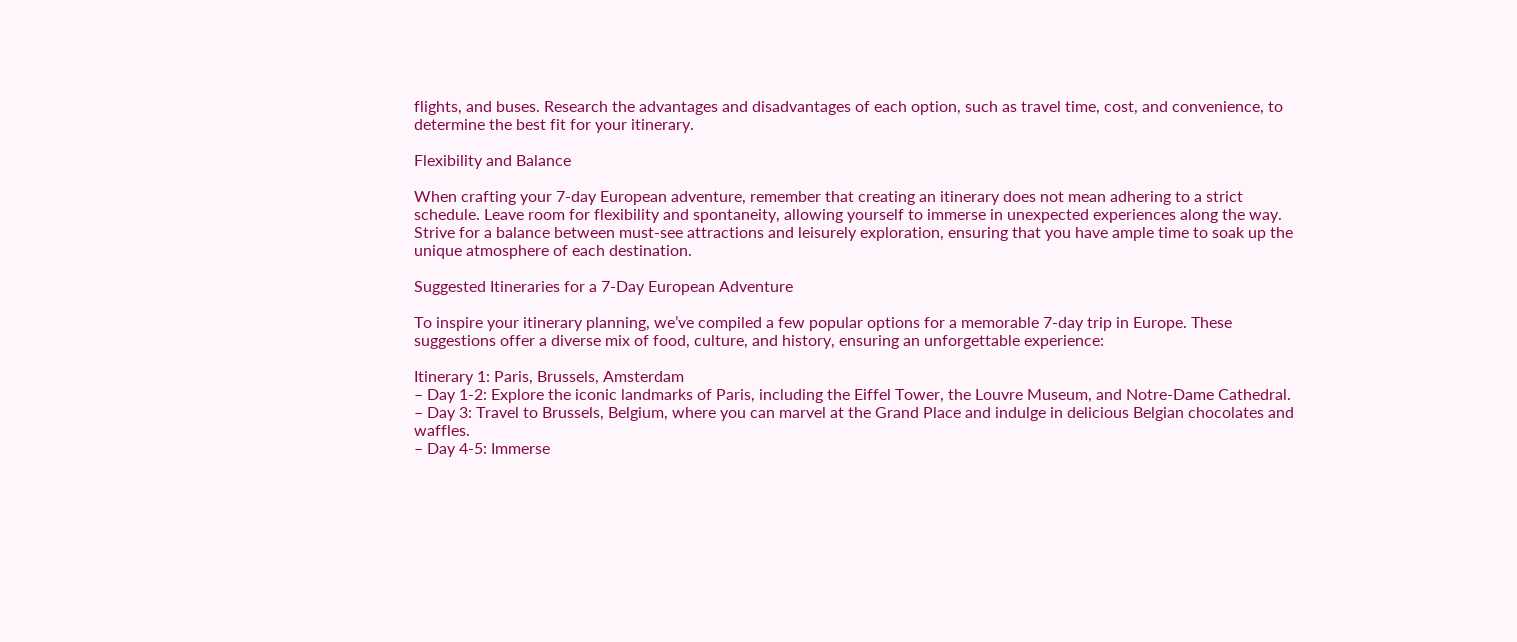flights, and buses. Research the advantages and disadvantages of each option, such as travel time, cost, and convenience, to determine the best fit for your itinerary.

Flexibility and Balance

When crafting your 7-day European adventure, remember that creating an itinerary does not mean adhering to a strict schedule. Leave room for flexibility and spontaneity, allowing yourself to immerse in unexpected experiences along the way. Strive for a balance between must-see attractions and leisurely exploration, ensuring that you have ample time to soak up the unique atmosphere of each destination.

Suggested Itineraries for a 7-Day European Adventure

To inspire your itinerary planning, we’ve compiled a few popular options for a memorable 7-day trip in Europe. These suggestions offer a diverse mix of food, culture, and history, ensuring an unforgettable experience:

Itinerary 1: Paris, Brussels, Amsterdam
– Day 1-2: Explore the iconic landmarks of Paris, including the Eiffel Tower, the Louvre Museum, and Notre-Dame Cathedral.
– Day 3: Travel to Brussels, Belgium, where you can marvel at the Grand Place and indulge in delicious Belgian chocolates and waffles.
– Day 4-5: Immerse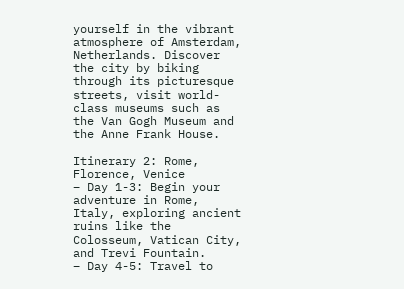yourself in the vibrant atmosphere of Amsterdam, Netherlands. Discover the city by biking through its picturesque streets, visit world-class museums such as the Van Gogh Museum and the Anne Frank House.

Itinerary 2: Rome, Florence, Venice
– Day 1-3: Begin your adventure in Rome, Italy, exploring ancient ruins like the Colosseum, Vatican City, and Trevi Fountain.
– Day 4-5: Travel to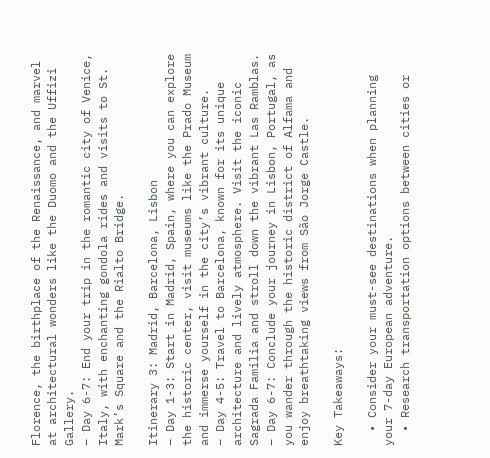Florence, the birthplace of the Renaissance, and marvel at architectural wonders like the Duomo and the Uffizi Gallery.
– Day 6-7: End your trip in the romantic city of Venice, Italy, with enchanting gondola rides and visits to St. Mark’s Square and the Rialto Bridge.

Itinerary 3: Madrid, Barcelona, Lisbon
– Day 1-3: Start in Madrid, Spain, where you can explore the historic center, visit museums like the Prado Museum and immerse yourself in the city’s vibrant culture.
– Day 4-5: Travel to Barcelona, known for its unique architecture and lively atmosphere. Visit the iconic Sagrada Familia and stroll down the vibrant Las Ramblas.
– Day 6-7: Conclude your journey in Lisbon, Portugal, as you wander through the historic district of Alfama and enjoy breathtaking views from São Jorge Castle.

Key Takeaways:

  • Consider your must-see destinations when planning your 7-day European adventure.
  • Research transportation options between cities or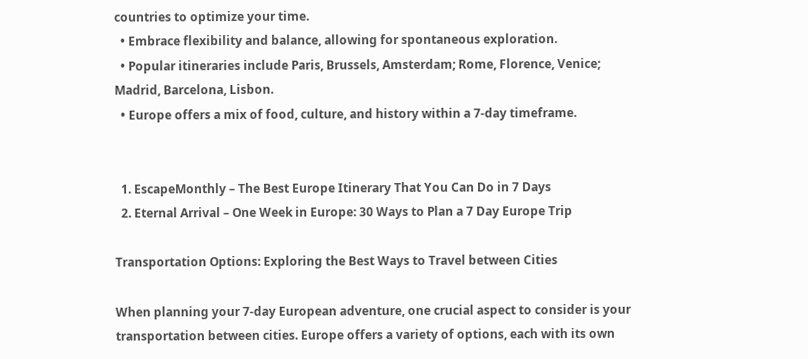countries to optimize your time.
  • Embrace flexibility and balance, allowing for spontaneous exploration.
  • Popular itineraries include Paris, Brussels, Amsterdam; Rome, Florence, Venice; Madrid, Barcelona, Lisbon.
  • Europe offers a mix of food, culture, and history within a 7-day timeframe.


  1. EscapeMonthly – The Best Europe Itinerary That You Can Do in 7 Days
  2. Eternal Arrival – One Week in Europe: 30 Ways to Plan a 7 Day Europe Trip

Transportation Options: Exploring the Best Ways to Travel between Cities

When planning your 7-day European adventure, one crucial aspect to consider is your transportation between cities. Europe offers a variety of options, each with its own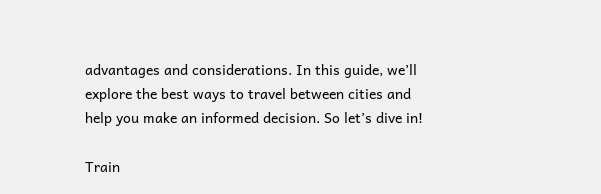advantages and considerations. In this guide, we’ll explore the best ways to travel between cities and help you make an informed decision. So let’s dive in!

Train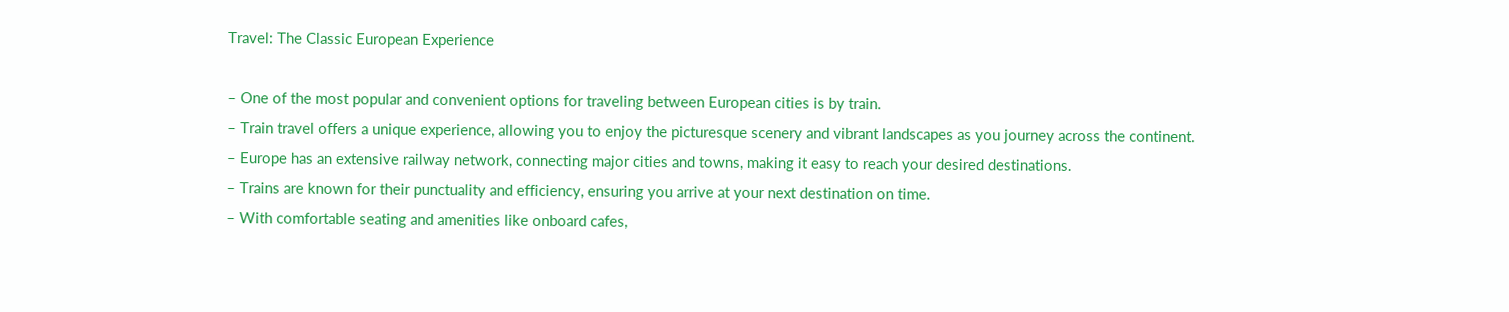Travel: The Classic European Experience

– One of the most popular and convenient options for traveling between European cities is by train.
– Train travel offers a unique experience, allowing you to enjoy the picturesque scenery and vibrant landscapes as you journey across the continent.
– Europe has an extensive railway network, connecting major cities and towns, making it easy to reach your desired destinations.
– Trains are known for their punctuality and efficiency, ensuring you arrive at your next destination on time.
– With comfortable seating and amenities like onboard cafes,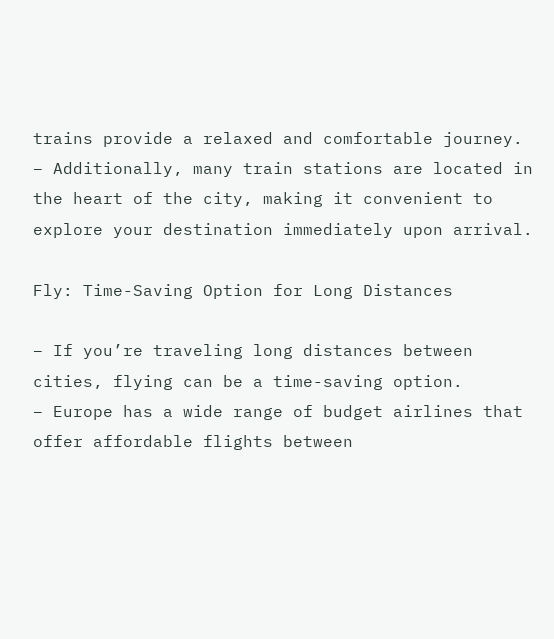trains provide a relaxed and comfortable journey.
– Additionally, many train stations are located in the heart of the city, making it convenient to explore your destination immediately upon arrival.

Fly: Time-Saving Option for Long Distances

– If you’re traveling long distances between cities, flying can be a time-saving option.
– Europe has a wide range of budget airlines that offer affordable flights between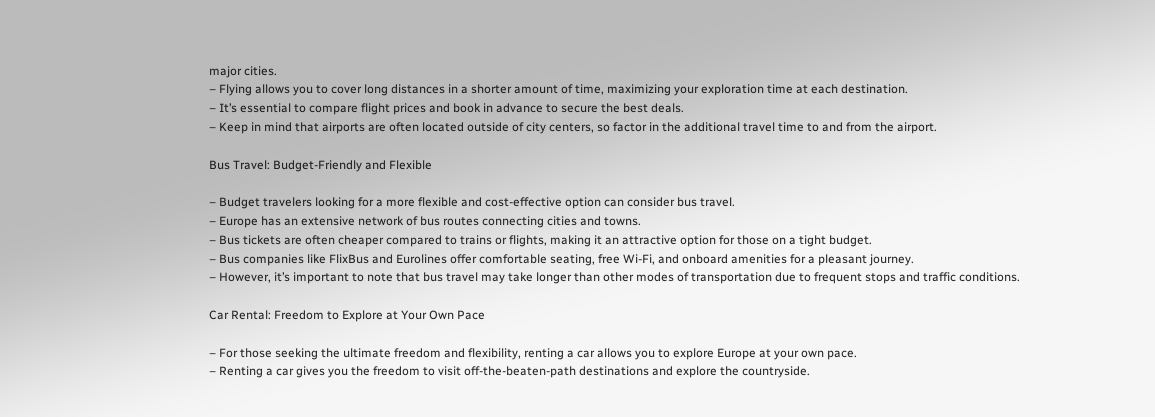major cities.
– Flying allows you to cover long distances in a shorter amount of time, maximizing your exploration time at each destination.
– It’s essential to compare flight prices and book in advance to secure the best deals.
– Keep in mind that airports are often located outside of city centers, so factor in the additional travel time to and from the airport.

Bus Travel: Budget-Friendly and Flexible

– Budget travelers looking for a more flexible and cost-effective option can consider bus travel.
– Europe has an extensive network of bus routes connecting cities and towns.
– Bus tickets are often cheaper compared to trains or flights, making it an attractive option for those on a tight budget.
– Bus companies like FlixBus and Eurolines offer comfortable seating, free Wi-Fi, and onboard amenities for a pleasant journey.
– However, it’s important to note that bus travel may take longer than other modes of transportation due to frequent stops and traffic conditions.

Car Rental: Freedom to Explore at Your Own Pace

– For those seeking the ultimate freedom and flexibility, renting a car allows you to explore Europe at your own pace.
– Renting a car gives you the freedom to visit off-the-beaten-path destinations and explore the countryside.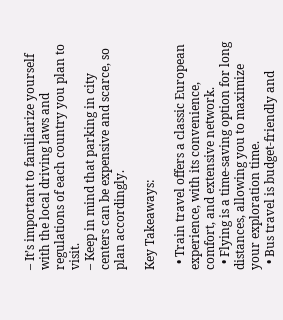– It’s important to familiarize yourself with the local driving laws and regulations of each country you plan to visit.
– Keep in mind that parking in city centers can be expensive and scarce, so plan accordingly.

Key Takeaways:

  • Train travel offers a classic European experience, with its convenience, comfort, and extensive network.
  • Flying is a time-saving option for long distances, allowing you to maximize your exploration time.
  • Bus travel is budget-friendly and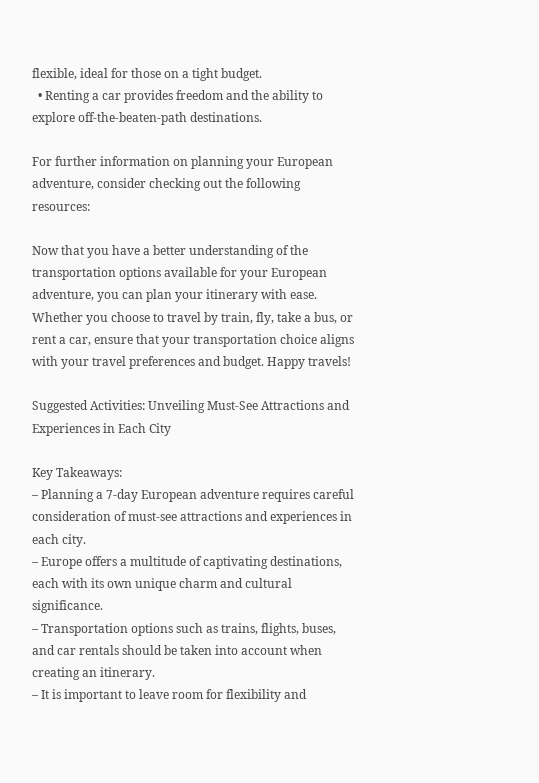flexible, ideal for those on a tight budget.
  • Renting a car provides freedom and the ability to explore off-the-beaten-path destinations.

For further information on planning your European adventure, consider checking out the following resources:

Now that you have a better understanding of the transportation options available for your European adventure, you can plan your itinerary with ease. Whether you choose to travel by train, fly, take a bus, or rent a car, ensure that your transportation choice aligns with your travel preferences and budget. Happy travels!

Suggested Activities: Unveiling Must-See Attractions and Experiences in Each City

Key Takeaways:
– Planning a 7-day European adventure requires careful consideration of must-see attractions and experiences in each city.
– Europe offers a multitude of captivating destinations, each with its own unique charm and cultural significance.
– Transportation options such as trains, flights, buses, and car rentals should be taken into account when creating an itinerary.
– It is important to leave room for flexibility and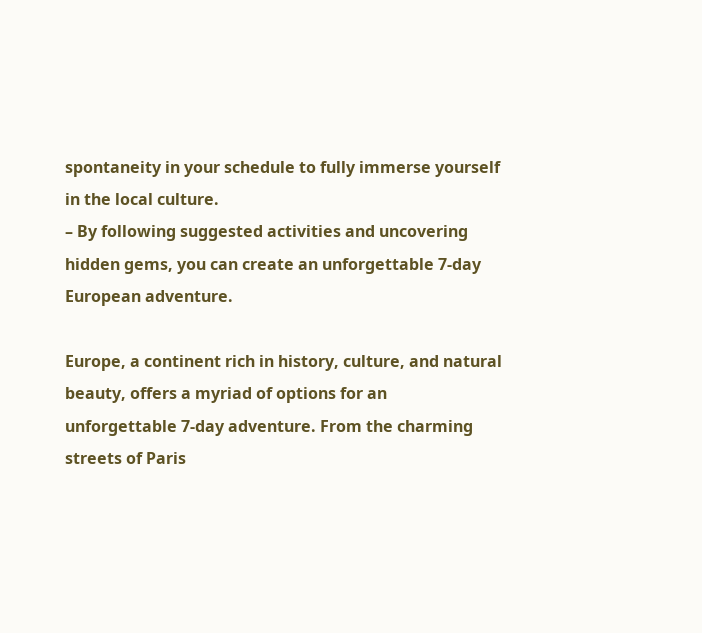spontaneity in your schedule to fully immerse yourself in the local culture.
– By following suggested activities and uncovering hidden gems, you can create an unforgettable 7-day European adventure.

Europe, a continent rich in history, culture, and natural beauty, offers a myriad of options for an unforgettable 7-day adventure. From the charming streets of Paris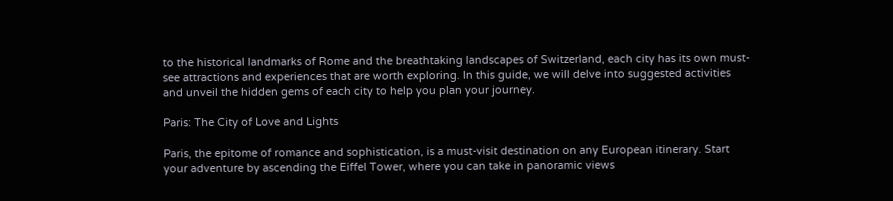to the historical landmarks of Rome and the breathtaking landscapes of Switzerland, each city has its own must-see attractions and experiences that are worth exploring. In this guide, we will delve into suggested activities and unveil the hidden gems of each city to help you plan your journey.

Paris: The City of Love and Lights

Paris, the epitome of romance and sophistication, is a must-visit destination on any European itinerary. Start your adventure by ascending the Eiffel Tower, where you can take in panoramic views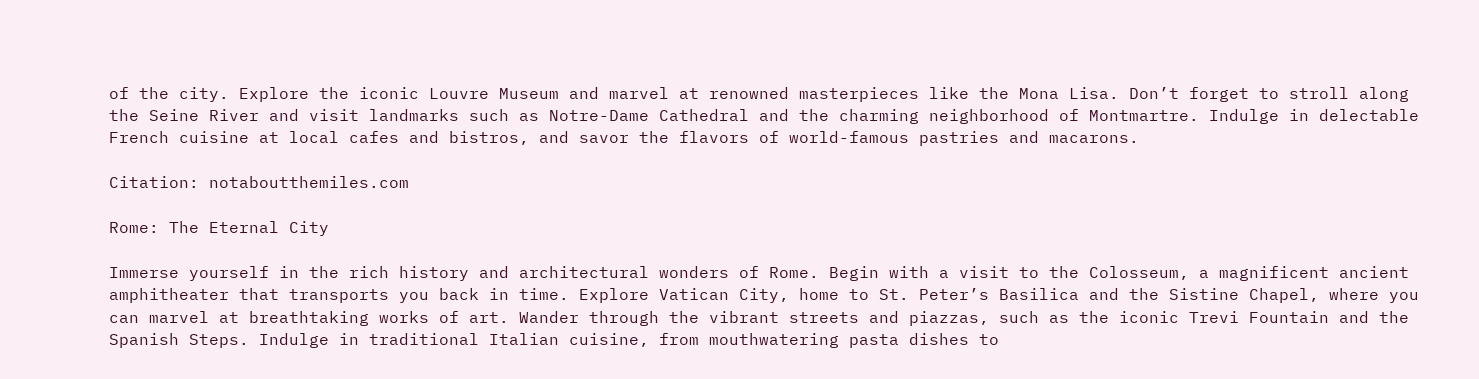of the city. Explore the iconic Louvre Museum and marvel at renowned masterpieces like the Mona Lisa. Don’t forget to stroll along the Seine River and visit landmarks such as Notre-Dame Cathedral and the charming neighborhood of Montmartre. Indulge in delectable French cuisine at local cafes and bistros, and savor the flavors of world-famous pastries and macarons.

Citation: notaboutthemiles.com

Rome: The Eternal City

Immerse yourself in the rich history and architectural wonders of Rome. Begin with a visit to the Colosseum, a magnificent ancient amphitheater that transports you back in time. Explore Vatican City, home to St. Peter’s Basilica and the Sistine Chapel, where you can marvel at breathtaking works of art. Wander through the vibrant streets and piazzas, such as the iconic Trevi Fountain and the Spanish Steps. Indulge in traditional Italian cuisine, from mouthwatering pasta dishes to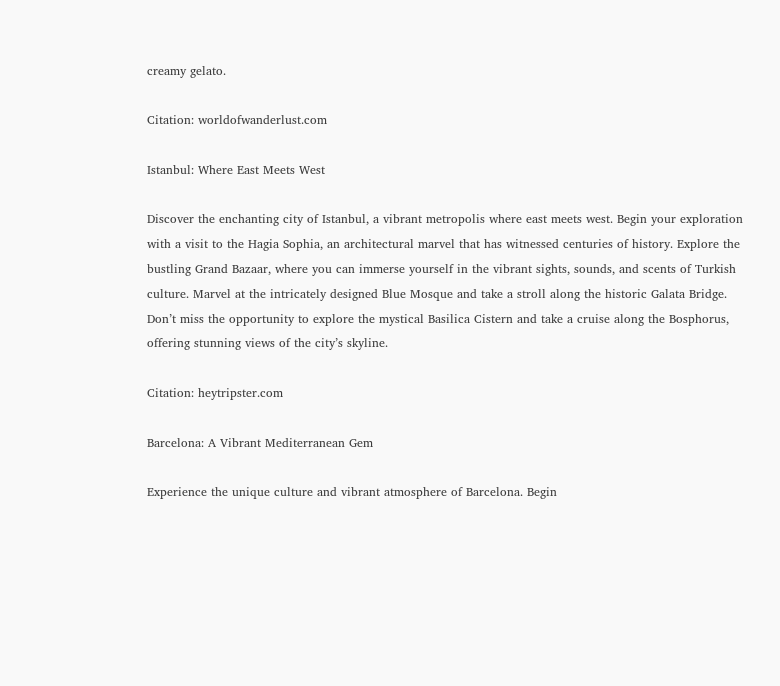creamy gelato.

Citation: worldofwanderlust.com

Istanbul: Where East Meets West

Discover the enchanting city of Istanbul, a vibrant metropolis where east meets west. Begin your exploration with a visit to the Hagia Sophia, an architectural marvel that has witnessed centuries of history. Explore the bustling Grand Bazaar, where you can immerse yourself in the vibrant sights, sounds, and scents of Turkish culture. Marvel at the intricately designed Blue Mosque and take a stroll along the historic Galata Bridge. Don’t miss the opportunity to explore the mystical Basilica Cistern and take a cruise along the Bosphorus, offering stunning views of the city’s skyline.

Citation: heytripster.com

Barcelona: A Vibrant Mediterranean Gem

Experience the unique culture and vibrant atmosphere of Barcelona. Begin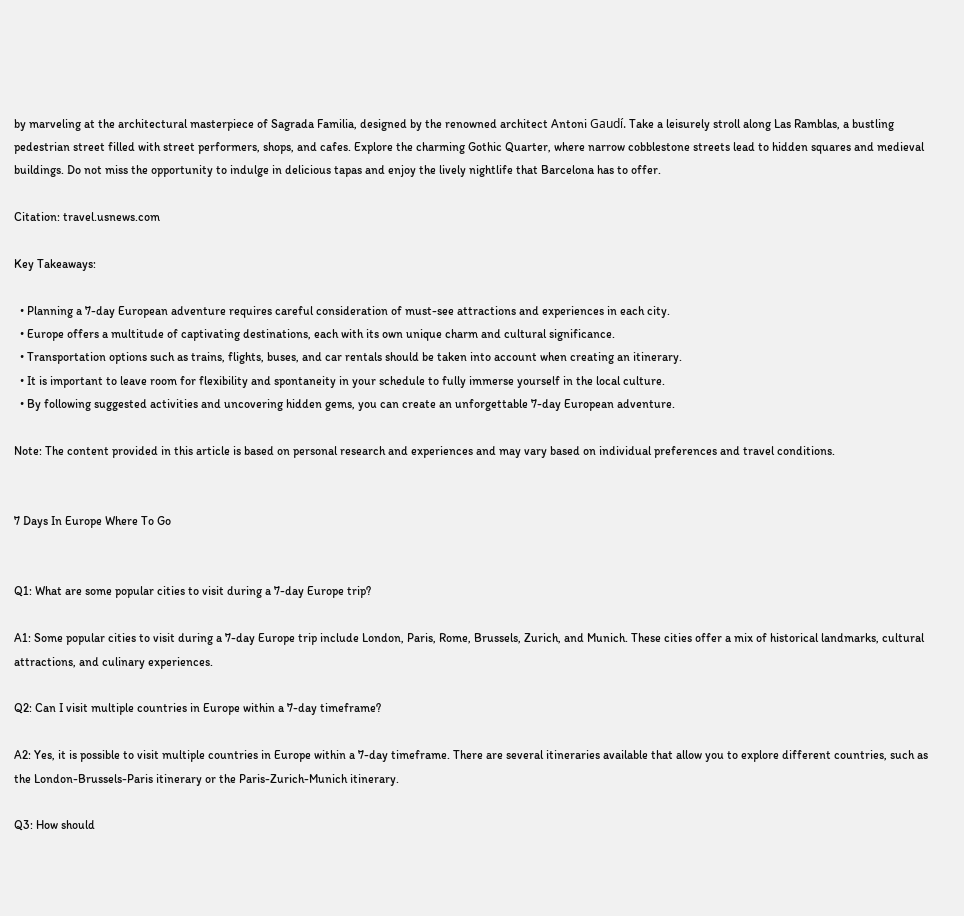by marveling at the architectural masterpiece of Sagrada Familia, designed by the renowned architect Antoni Gaudí. Take a leisurely stroll along Las Ramblas, a bustling pedestrian street filled with street performers, shops, and cafes. Explore the charming Gothic Quarter, where narrow cobblestone streets lead to hidden squares and medieval buildings. Do not miss the opportunity to indulge in delicious tapas and enjoy the lively nightlife that Barcelona has to offer.

Citation: travel.usnews.com

Key Takeaways:

  • Planning a 7-day European adventure requires careful consideration of must-see attractions and experiences in each city.
  • Europe offers a multitude of captivating destinations, each with its own unique charm and cultural significance.
  • Transportation options such as trains, flights, buses, and car rentals should be taken into account when creating an itinerary.
  • It is important to leave room for flexibility and spontaneity in your schedule to fully immerse yourself in the local culture.
  • By following suggested activities and uncovering hidden gems, you can create an unforgettable 7-day European adventure.

Note: The content provided in this article is based on personal research and experiences and may vary based on individual preferences and travel conditions.


7 Days In Europe Where To Go


Q1: What are some popular cities to visit during a 7-day Europe trip?

A1: Some popular cities to visit during a 7-day Europe trip include London, Paris, Rome, Brussels, Zurich, and Munich. These cities offer a mix of historical landmarks, cultural attractions, and culinary experiences.

Q2: Can I visit multiple countries in Europe within a 7-day timeframe?

A2: Yes, it is possible to visit multiple countries in Europe within a 7-day timeframe. There are several itineraries available that allow you to explore different countries, such as the London-Brussels-Paris itinerary or the Paris-Zurich-Munich itinerary.

Q3: How should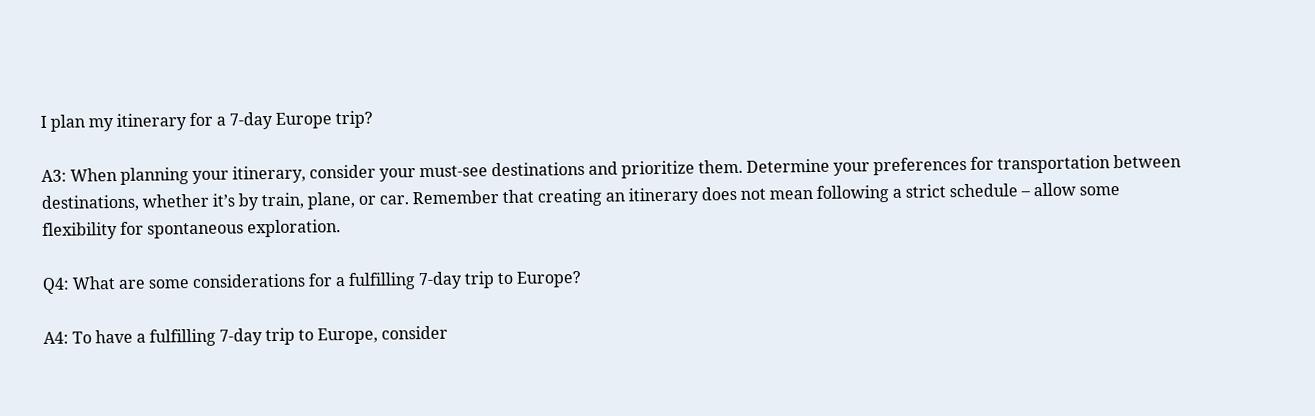I plan my itinerary for a 7-day Europe trip?

A3: When planning your itinerary, consider your must-see destinations and prioritize them. Determine your preferences for transportation between destinations, whether it’s by train, plane, or car. Remember that creating an itinerary does not mean following a strict schedule – allow some flexibility for spontaneous exploration.

Q4: What are some considerations for a fulfilling 7-day trip to Europe?

A4: To have a fulfilling 7-day trip to Europe, consider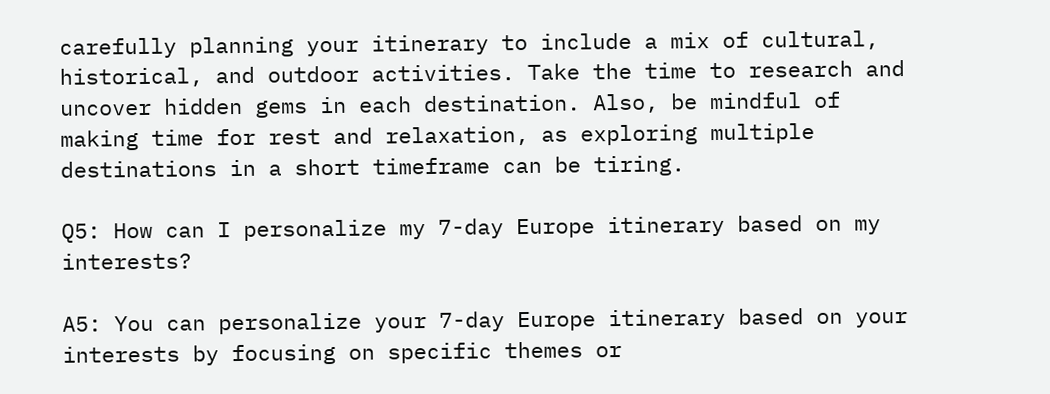carefully planning your itinerary to include a mix of cultural, historical, and outdoor activities. Take the time to research and uncover hidden gems in each destination. Also, be mindful of making time for rest and relaxation, as exploring multiple destinations in a short timeframe can be tiring.

Q5: How can I personalize my 7-day Europe itinerary based on my interests?

A5: You can personalize your 7-day Europe itinerary based on your interests by focusing on specific themes or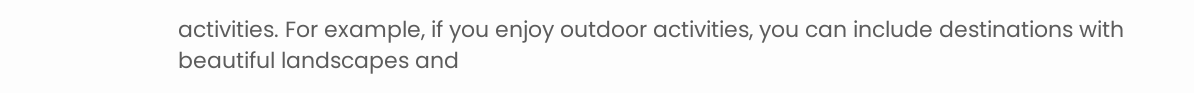activities. For example, if you enjoy outdoor activities, you can include destinations with beautiful landscapes and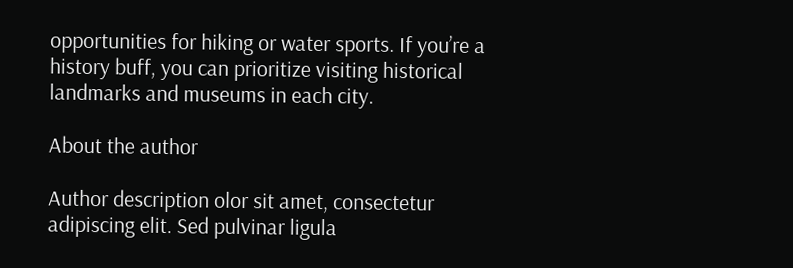opportunities for hiking or water sports. If you’re a history buff, you can prioritize visiting historical landmarks and museums in each city.

About the author

Author description olor sit amet, consectetur adipiscing elit. Sed pulvinar ligula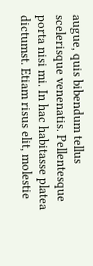augue, quis bibendum tellus scelerisque venenatis. Pellentesque porta nisi mi. In hac habitasse platea dictumst. Etiam risus elit, molestie